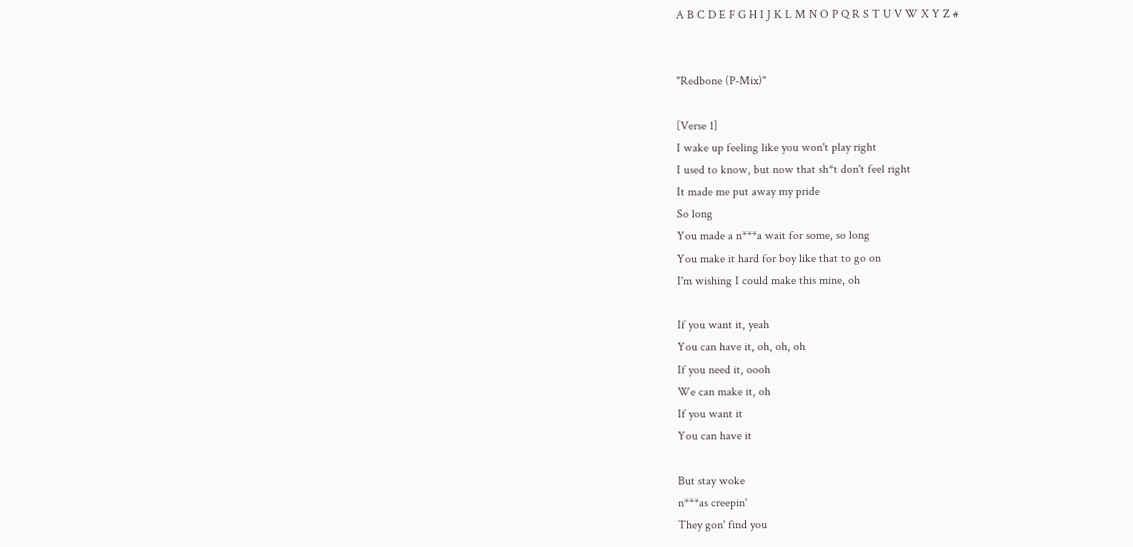A B C D E F G H I J K L M N O P Q R S T U V W X Y Z #


"Redbone (P-Mix)"

[Verse 1]
I wake up feeling like you won't play right
I used to know, but now that sh*t don't feel right
It made me put away my pride
So long
You made a n***a wait for some, so long
You make it hard for boy like that to go on
I'm wishing I could make this mine, oh

If you want it, yeah
You can have it, oh, oh, oh
If you need it, oooh
We can make it, oh
If you want it
You can have it

But stay woke
n***as creepin'
They gon' find you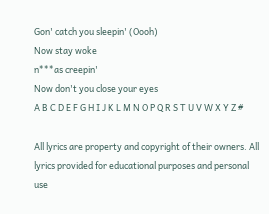Gon' catch you sleepin' (Oooh)
Now stay woke
n***as creepin'
Now don't you close your eyes
A B C D E F G H I J K L M N O P Q R S T U V W X Y Z #

All lyrics are property and copyright of their owners. All lyrics provided for educational purposes and personal use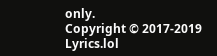only.
Copyright © 2017-2019 Lyrics.lol